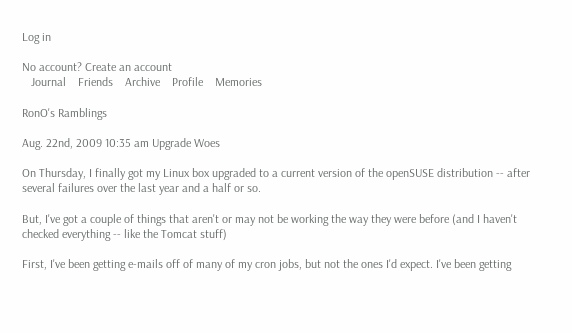Log in

No account? Create an account
   Journal    Friends    Archive    Profile    Memories

RonO's Ramblings

Aug. 22nd, 2009 10:35 am Upgrade Woes

On Thursday, I finally got my Linux box upgraded to a current version of the openSUSE distribution -- after several failures over the last year and a half or so.

But, I've got a couple of things that aren't or may not be working the way they were before (and I haven't checked everything -- like the Tomcat stuff)

First, I've been getting e-mails off of many of my cron jobs, but not the ones I'd expect. I've been getting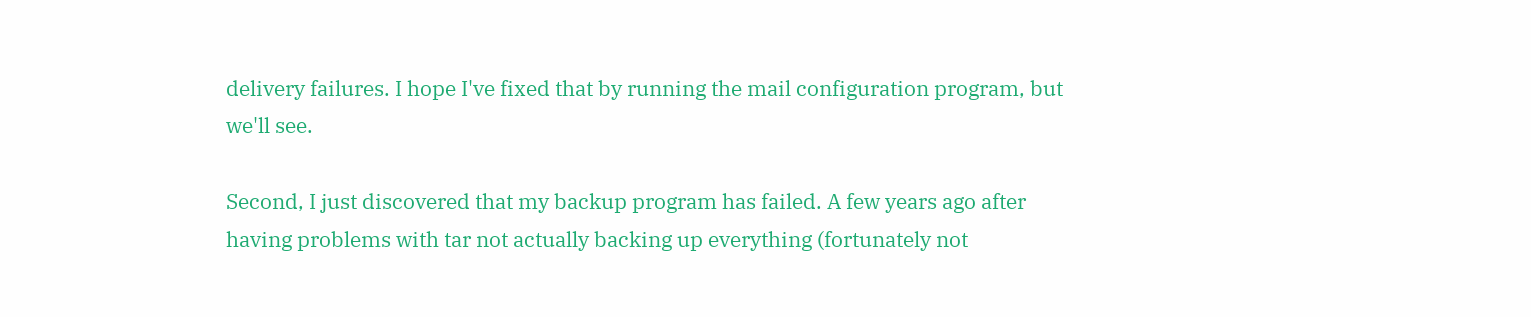delivery failures. I hope I've fixed that by running the mail configuration program, but we'll see.

Second, I just discovered that my backup program has failed. A few years ago after having problems with tar not actually backing up everything (fortunately not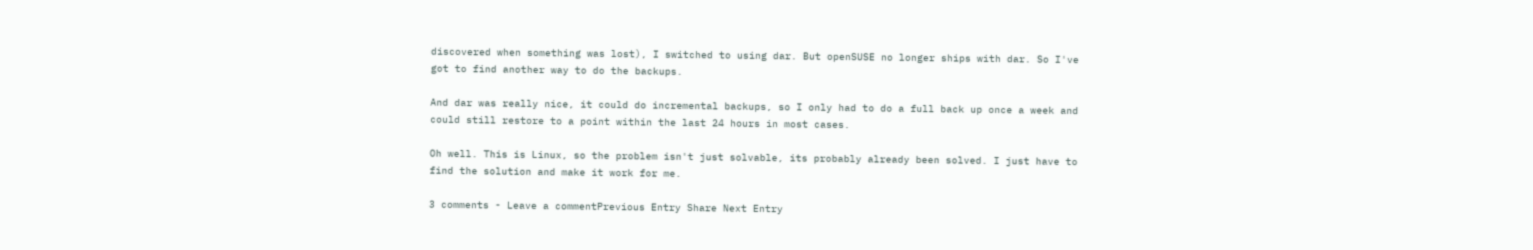discovered when something was lost), I switched to using dar. But openSUSE no longer ships with dar. So I've got to find another way to do the backups.

And dar was really nice, it could do incremental backups, so I only had to do a full back up once a week and could still restore to a point within the last 24 hours in most cases.

Oh well. This is Linux, so the problem isn't just solvable, its probably already been solved. I just have to find the solution and make it work for me.

3 comments - Leave a commentPrevious Entry Share Next Entry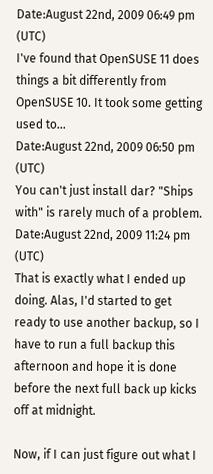Date:August 22nd, 2009 06:49 pm (UTC)
I've found that OpenSUSE 11 does things a bit differently from OpenSUSE 10. It took some getting used to...
Date:August 22nd, 2009 06:50 pm (UTC)
You can't just install dar? "Ships with" is rarely much of a problem.
Date:August 22nd, 2009 11:24 pm (UTC)
That is exactly what I ended up doing. Alas, I'd started to get ready to use another backup, so I have to run a full backup this afternoon and hope it is done before the next full back up kicks off at midnight.

Now, if I can just figure out what I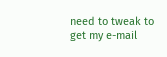need to tweak to get my e-mail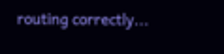routing correctly...